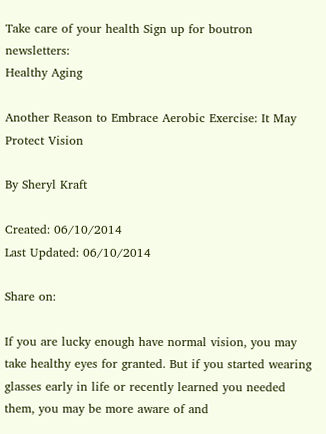Take care of your health Sign up for boutron newsletters:
Healthy Aging

Another Reason to Embrace Aerobic Exercise: It May Protect Vision

By Sheryl Kraft

Created: 06/10/2014
Last Updated: 06/10/2014

Share on:

If you are lucky enough have normal vision, you may take healthy eyes for granted. But if you started wearing glasses early in life or recently learned you needed them, you may be more aware of and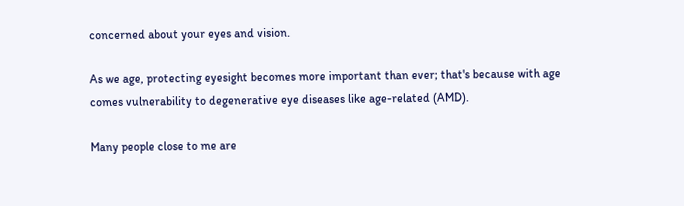concerned about your eyes and vision.

As we age, protecting eyesight becomes more important than ever; that's because with age comes vulnerability to degenerative eye diseases like age-related (AMD).

Many people close to me are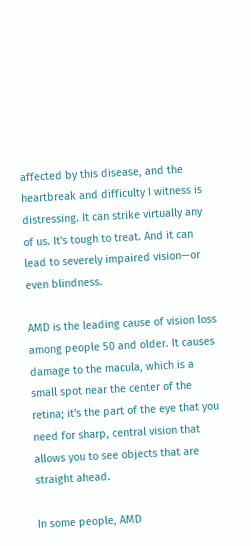affected by this disease, and the heartbreak and difficulty I witness is distressing. It can strike virtually any of us. It's tough to treat. And it can lead to severely impaired vision—or even blindness.

AMD is the leading cause of vision loss among people 50 and older. It causes damage to the macula, which is a small spot near the center of the retina; it's the part of the eye that you need for sharp, central vision that allows you to see objects that are straight ahead.

In some people, AMD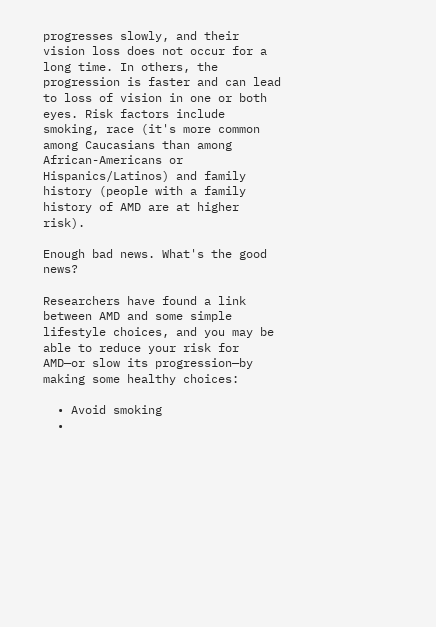progresses slowly, and their vision loss does not occur for a long time. In others, the progression is faster and can lead to loss of vision in one or both eyes. Risk factors include smoking, race (it's more common among Caucasians than among African-Americans or Hispanics/Latinos) and family history (people with a family history of AMD are at higher risk).

Enough bad news. What's the good news?

Researchers have found a link between AMD and some simple lifestyle choices, and you may be able to reduce your risk for AMD—or slow its progression—by making some healthy choices:

  • Avoid smoking
  •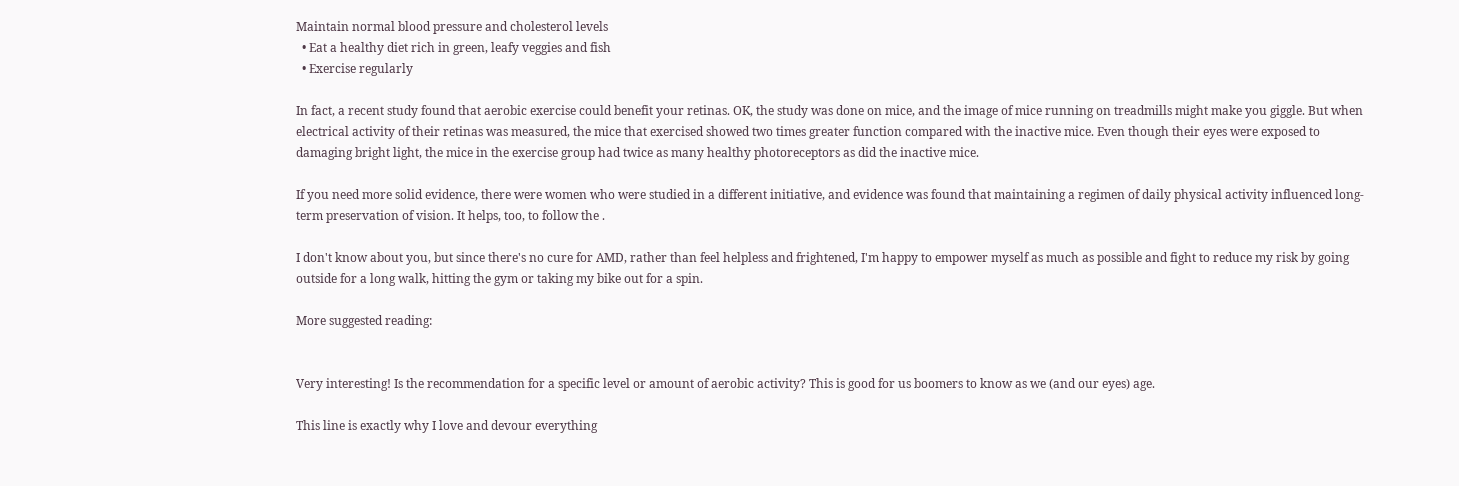Maintain normal blood pressure and cholesterol levels
  • Eat a healthy diet rich in green, leafy veggies and fish
  • Exercise regularly

In fact, a recent study found that aerobic exercise could benefit your retinas. OK, the study was done on mice, and the image of mice running on treadmills might make you giggle. But when electrical activity of their retinas was measured, the mice that exercised showed two times greater function compared with the inactive mice. Even though their eyes were exposed to damaging bright light, the mice in the exercise group had twice as many healthy photoreceptors as did the inactive mice.

If you need more solid evidence, there were women who were studied in a different initiative, and evidence was found that maintaining a regimen of daily physical activity influenced long-term preservation of vision. It helps, too, to follow the .

I don't know about you, but since there's no cure for AMD, rather than feel helpless and frightened, I'm happy to empower myself as much as possible and fight to reduce my risk by going outside for a long walk, hitting the gym or taking my bike out for a spin.

More suggested reading:


Very interesting! Is the recommendation for a specific level or amount of aerobic activity? This is good for us boomers to know as we (and our eyes) age.

This line is exactly why I love and devour everything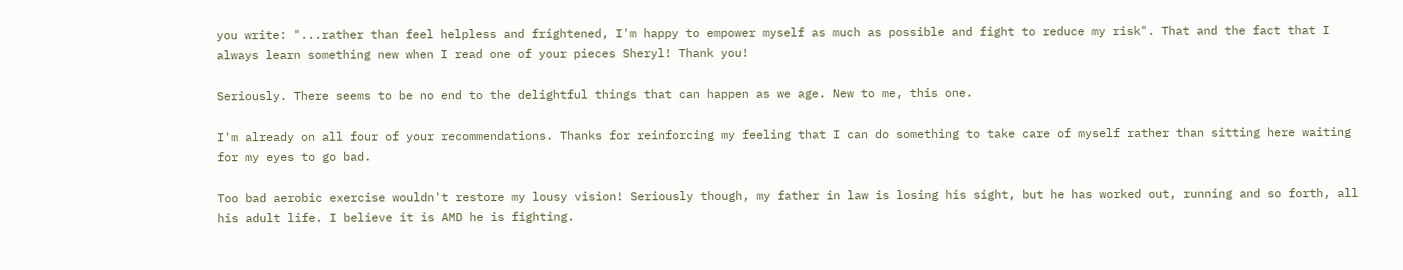you write: "...rather than feel helpless and frightened, I'm happy to empower myself as much as possible and fight to reduce my risk". That and the fact that I always learn something new when I read one of your pieces Sheryl! Thank you!

Seriously. There seems to be no end to the delightful things that can happen as we age. New to me, this one.

I'm already on all four of your recommendations. Thanks for reinforcing my feeling that I can do something to take care of myself rather than sitting here waiting for my eyes to go bad.

Too bad aerobic exercise wouldn't restore my lousy vision! Seriously though, my father in law is losing his sight, but he has worked out, running and so forth, all his adult life. I believe it is AMD he is fighting.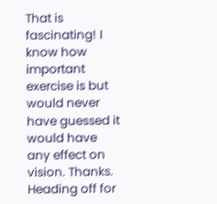That is fascinating! I know how important exercise is but would never have guessed it would have any effect on vision. Thanks. Heading off for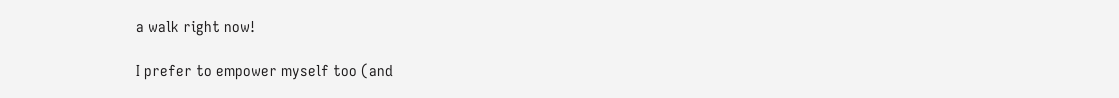a walk right now!

I prefer to empower myself too (and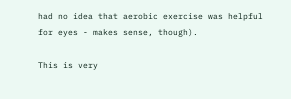had no idea that aerobic exercise was helpful for eyes - makes sense, though).

This is very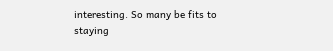interesting. So many be fits to staying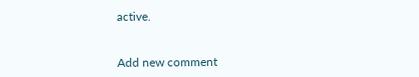active.


Add new comment